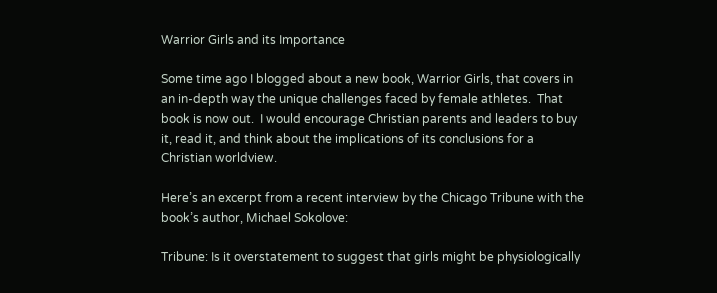Warrior Girls and its Importance

Some time ago I blogged about a new book, Warrior Girls, that covers in an in-depth way the unique challenges faced by female athletes.  That book is now out.  I would encourage Christian parents and leaders to buy it, read it, and think about the implications of its conclusions for a Christian worldview.

Here’s an excerpt from a recent interview by the Chicago Tribune with the book’s author, Michael Sokolove:

Tribune: Is it overstatement to suggest that girls might be physiologically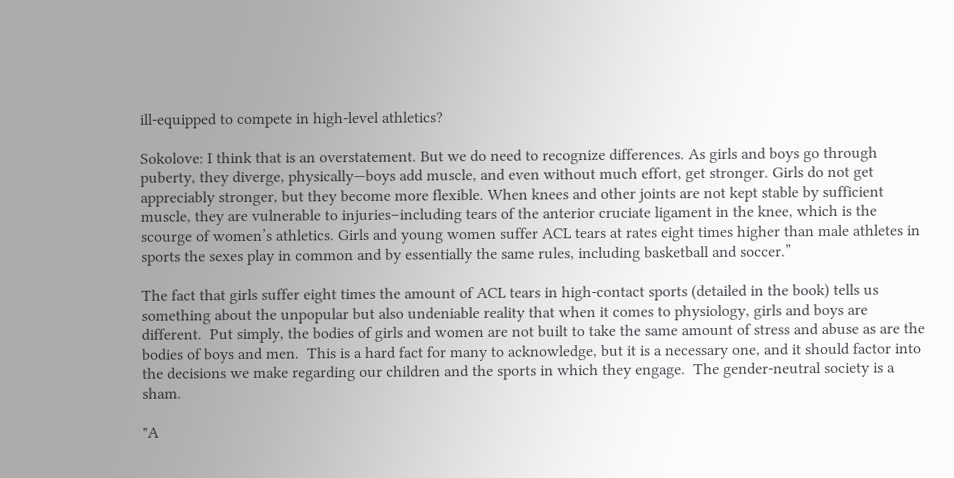ill-equipped to compete in high-level athletics?

Sokolove: I think that is an overstatement. But we do need to recognize differences. As girls and boys go through puberty, they diverge, physically—boys add muscle, and even without much effort, get stronger. Girls do not get appreciably stronger, but they become more flexible. When knees and other joints are not kept stable by sufficient muscle, they are vulnerable to injuries–including tears of the anterior cruciate ligament in the knee, which is the scourge of women’s athletics. Girls and young women suffer ACL tears at rates eight times higher than male athletes in sports the sexes play in common and by essentially the same rules, including basketball and soccer.”

The fact that girls suffer eight times the amount of ACL tears in high-contact sports (detailed in the book) tells us something about the unpopular but also undeniable reality that when it comes to physiology, girls and boys are different.  Put simply, the bodies of girls and women are not built to take the same amount of stress and abuse as are the bodies of boys and men.  This is a hard fact for many to acknowledge, but it is a necessary one, and it should factor into the decisions we make regarding our children and the sports in which they engage.  The gender-neutral society is a sham.

"A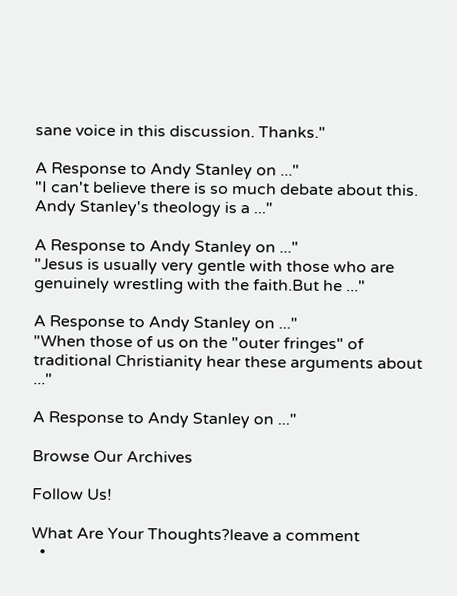sane voice in this discussion. Thanks."

A Response to Andy Stanley on ..."
"I can't believe there is so much debate about this. Andy Stanley's theology is a ..."

A Response to Andy Stanley on ..."
"Jesus is usually very gentle with those who are genuinely wrestling with the faith.But he ..."

A Response to Andy Stanley on ..."
"When those of us on the "outer fringes" of traditional Christianity hear these arguments about ..."

A Response to Andy Stanley on ..."

Browse Our Archives

Follow Us!

What Are Your Thoughts?leave a comment
  •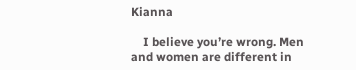Kianna

    I believe you’re wrong. Men and women are different in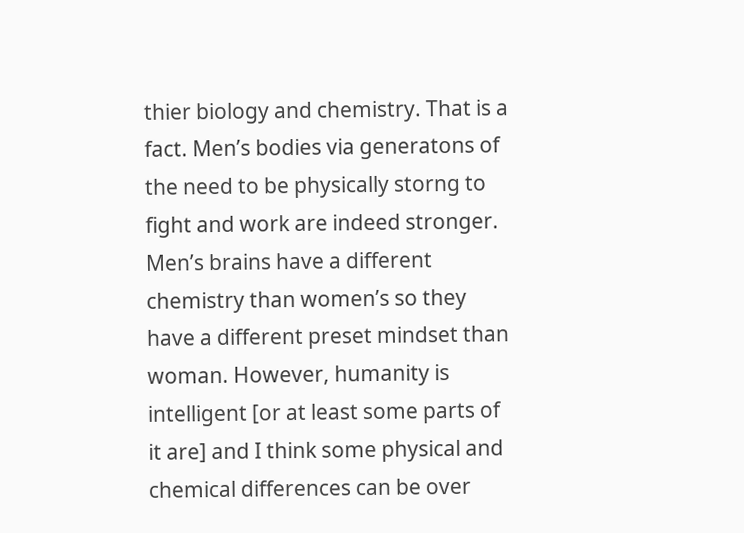thier biology and chemistry. That is a fact. Men’s bodies via generatons of the need to be physically storng to fight and work are indeed stronger. Men’s brains have a different chemistry than women’s so they have a different preset mindset than woman. However, humanity is intelligent [or at least some parts of it are] and I think some physical and chemical differences can be over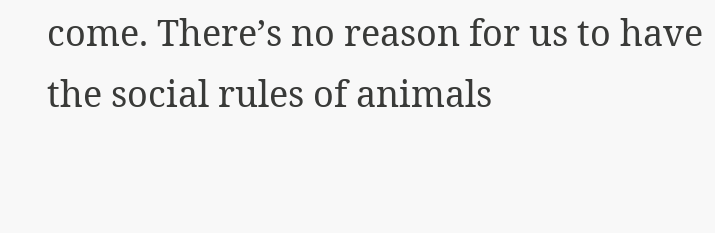come. There’s no reason for us to have the social rules of animals